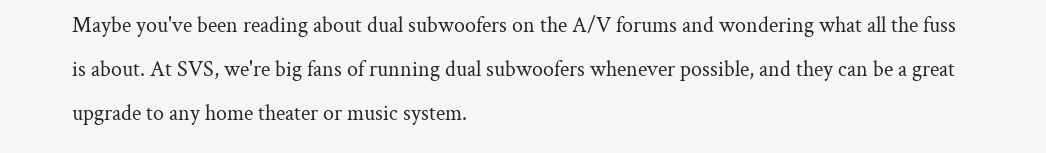Maybe you've been reading about dual subwoofers on the A/V forums and wondering what all the fuss is about. At SVS, we're big fans of running dual subwoofers whenever possible, and they can be a great upgrade to any home theater or music system.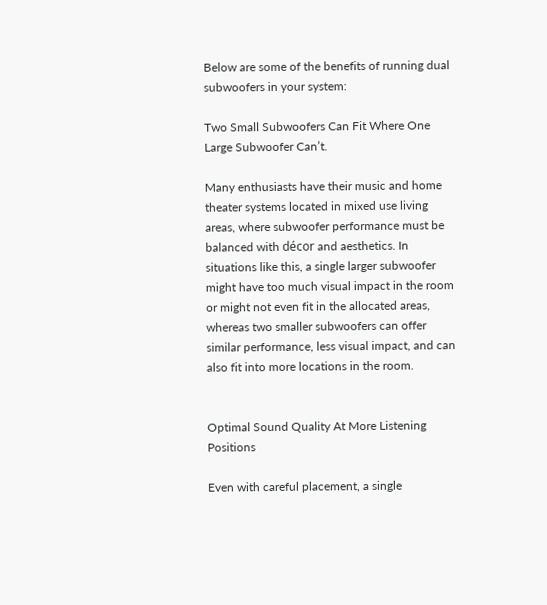Below are some of the benefits of running dual subwoofers in your system:

Two Small Subwoofers Can Fit Where One Large Subwoofer Can’t.

Many enthusiasts have their music and home theater systems located in mixed use living areas, where subwoofer performance must be balanced with décor and aesthetics. In situations like this, a single larger subwoofer might have too much visual impact in the room or might not even fit in the allocated areas, whereas two smaller subwoofers can offer similar performance, less visual impact, and can also fit into more locations in the room.


Optimal Sound Quality At More Listening Positions

Even with careful placement, a single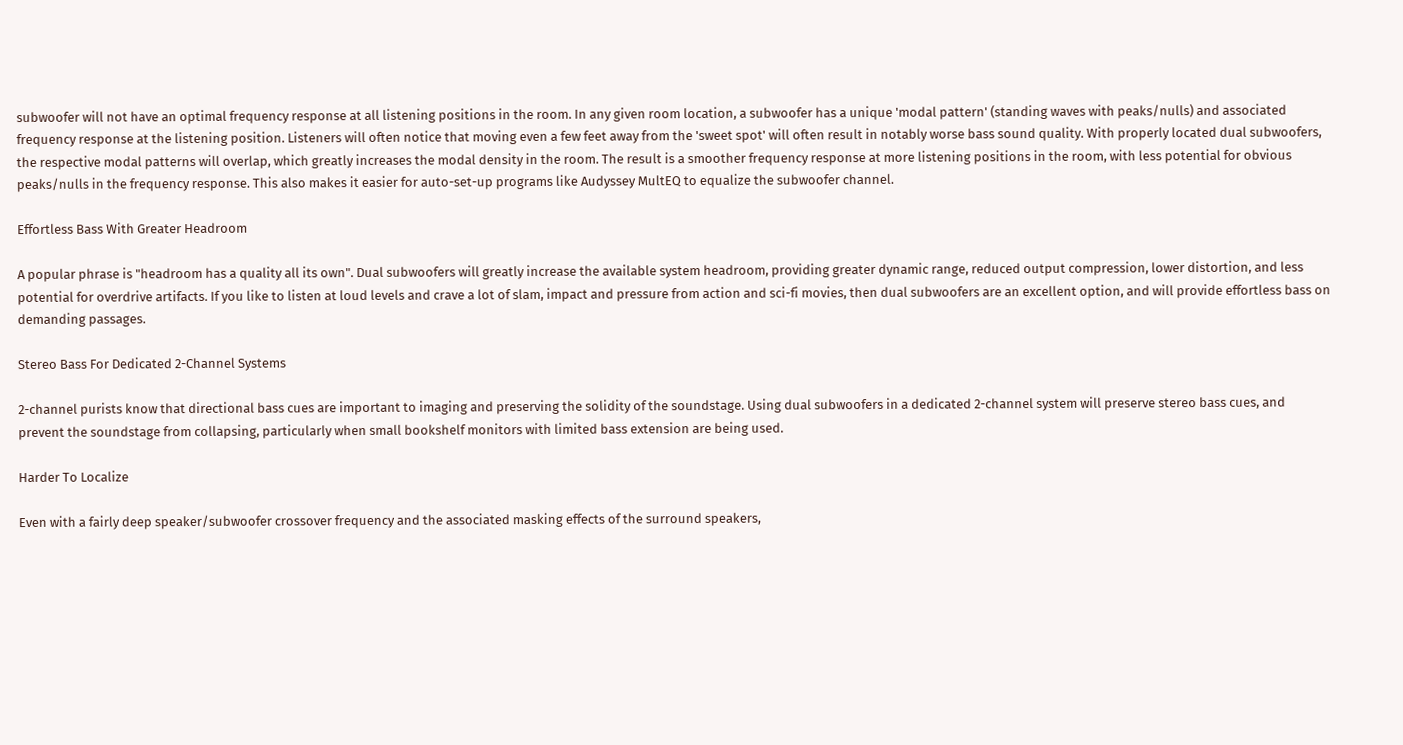subwoofer will not have an optimal frequency response at all listening positions in the room. In any given room location, a subwoofer has a unique 'modal pattern' (standing waves with peaks/nulls) and associated frequency response at the listening position. Listeners will often notice that moving even a few feet away from the 'sweet spot' will often result in notably worse bass sound quality. With properly located dual subwoofers, the respective modal patterns will overlap, which greatly increases the modal density in the room. The result is a smoother frequency response at more listening positions in the room, with less potential for obvious peaks/nulls in the frequency response. This also makes it easier for auto-set-up programs like Audyssey MultEQ to equalize the subwoofer channel.

Effortless Bass With Greater Headroom

A popular phrase is "headroom has a quality all its own". Dual subwoofers will greatly increase the available system headroom, providing greater dynamic range, reduced output compression, lower distortion, and less potential for overdrive artifacts. If you like to listen at loud levels and crave a lot of slam, impact and pressure from action and sci-fi movies, then dual subwoofers are an excellent option, and will provide effortless bass on demanding passages.

Stereo Bass For Dedicated 2-Channel Systems

2-channel purists know that directional bass cues are important to imaging and preserving the solidity of the soundstage. Using dual subwoofers in a dedicated 2-channel system will preserve stereo bass cues, and prevent the soundstage from collapsing, particularly when small bookshelf monitors with limited bass extension are being used.

Harder To Localize

Even with a fairly deep speaker/subwoofer crossover frequency and the associated masking effects of the surround speakers,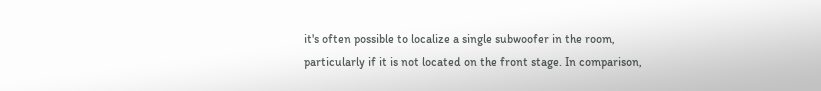it's often possible to localize a single subwoofer in the room, particularly if it is not located on the front stage. In comparison,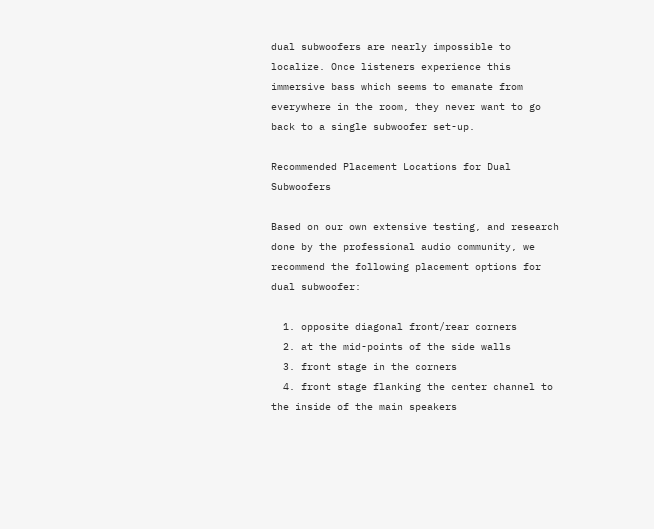dual subwoofers are nearly impossible to localize. Once listeners experience this immersive bass which seems to emanate from everywhere in the room, they never want to go back to a single subwoofer set-up.

Recommended Placement Locations for Dual Subwoofers

Based on our own extensive testing, and research done by the professional audio community, we recommend the following placement options for dual subwoofer:

  1. opposite diagonal front/rear corners
  2. at the mid-points of the side walls
  3. front stage in the corners
  4. front stage flanking the center channel to the inside of the main speakers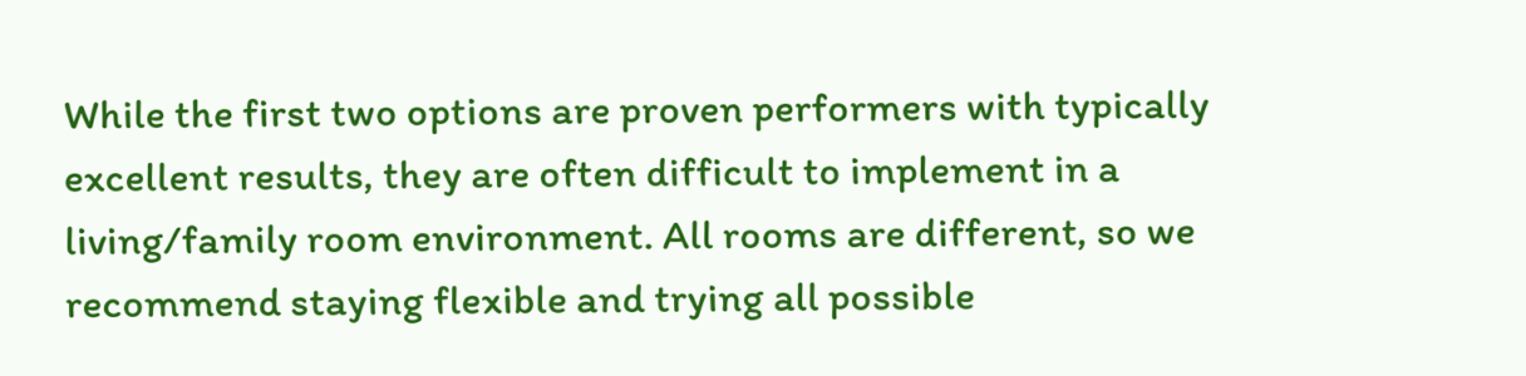While the first two options are proven performers with typically excellent results, they are often difficult to implement in a living/family room environment. All rooms are different, so we recommend staying flexible and trying all possible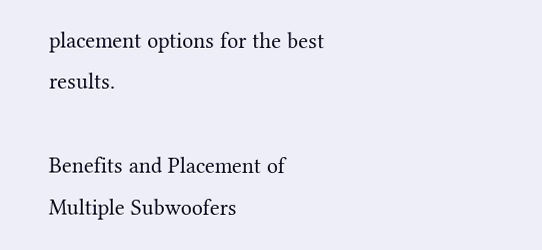placement options for the best results.

Benefits and Placement of Multiple Subwoofers